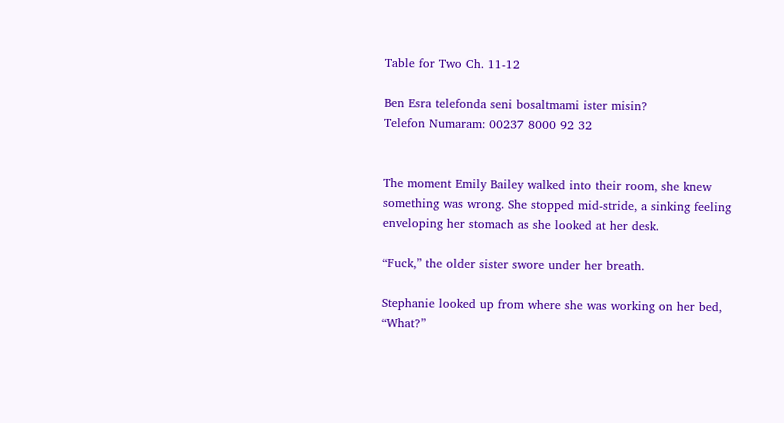Table for Two Ch. 11-12

Ben Esra telefonda seni bosaltmami ister misin?
Telefon Numaram: 00237 8000 92 32


The moment Emily Bailey walked into their room, she knew something was wrong. She stopped mid-stride, a sinking feeling enveloping her stomach as she looked at her desk.

“Fuck,” the older sister swore under her breath.

Stephanie looked up from where she was working on her bed, “What?”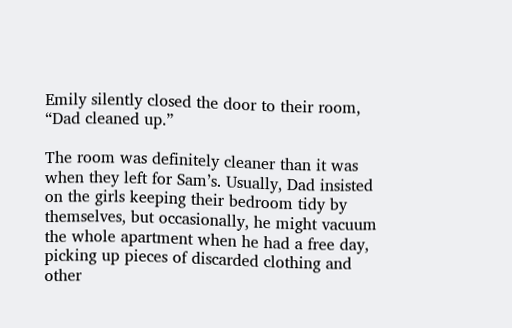Emily silently closed the door to their room, “Dad cleaned up.”

The room was definitely cleaner than it was when they left for Sam’s. Usually, Dad insisted on the girls keeping their bedroom tidy by themselves, but occasionally, he might vacuum the whole apartment when he had a free day, picking up pieces of discarded clothing and other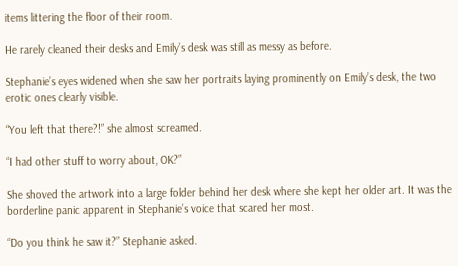items littering the floor of their room.

He rarely cleaned their desks and Emily’s desk was still as messy as before.

Stephanie’s eyes widened when she saw her portraits laying prominently on Emily’s desk, the two erotic ones clearly visible.

“You left that there?!” she almost screamed.

“I had other stuff to worry about, OK?”

She shoved the artwork into a large folder behind her desk where she kept her older art. It was the borderline panic apparent in Stephanie’s voice that scared her most.

“Do you think he saw it?” Stephanie asked.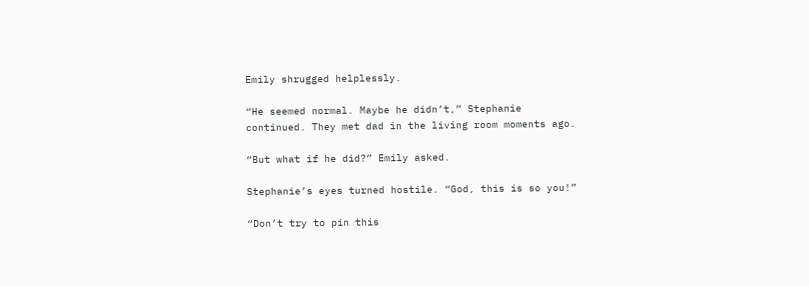Emily shrugged helplessly.

“He seemed normal. Maybe he didn’t,” Stephanie continued. They met dad in the living room moments ago.

“But what if he did?” Emily asked.

Stephanie’s eyes turned hostile. “God, this is so you!”

“Don’t try to pin this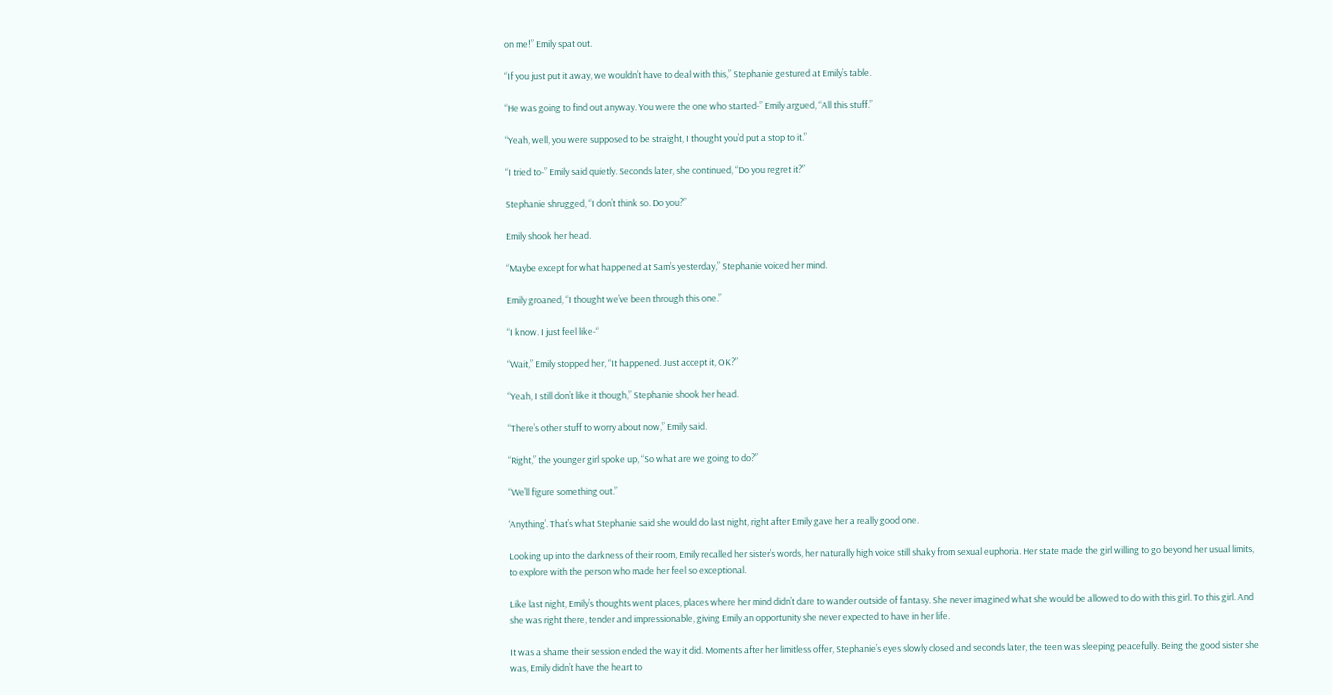on me!” Emily spat out.

“If you just put it away, we wouldn’t have to deal with this,” Stephanie gestured at Emily’s table.

“He was going to find out anyway. You were the one who started-” Emily argued, “All this stuff.”

“Yeah, well, you were supposed to be straight, I thought you’d put a stop to it.”

“I tried to-” Emily said quietly. Seconds later, she continued, “Do you regret it?”

Stephanie shrugged, “I don’t think so. Do you?”

Emily shook her head.

“Maybe except for what happened at Sam’s yesterday,” Stephanie voiced her mind.

Emily groaned, “I thought we’ve been through this one.”

“I know. I just feel like-“

“Wait,” Emily stopped her, “It happened. Just accept it, OK?”

“Yeah, I still don’t like it though,” Stephanie shook her head.

“There’s other stuff to worry about now,” Emily said.

“Right,” the younger girl spoke up, “So what are we going to do?”

“We’ll figure something out.”

‘Anything’. That’s what Stephanie said she would do last night, right after Emily gave her a really good one.

Looking up into the darkness of their room, Emily recalled her sister’s words, her naturally high voice still shaky from sexual euphoria. Her state made the girl willing to go beyond her usual limits, to explore with the person who made her feel so exceptional.

Like last night, Emily’s thoughts went places, places where her mind didn’t dare to wander outside of fantasy. She never imagined what she would be allowed to do with this girl. To this girl. And she was right there, tender and impressionable, giving Emily an opportunity she never expected to have in her life.

It was a shame their session ended the way it did. Moments after her limitless offer, Stephanie’s eyes slowly closed and seconds later, the teen was sleeping peacefully. Being the good sister she was, Emily didn’t have the heart to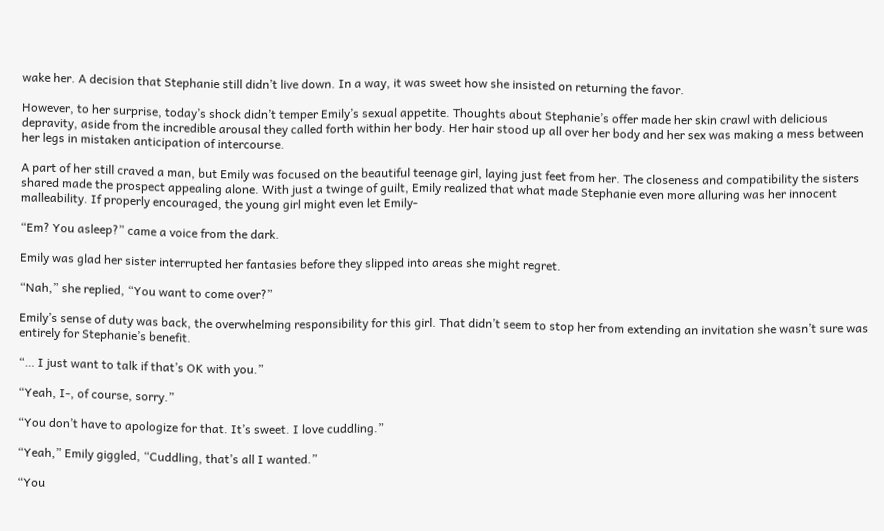wake her. A decision that Stephanie still didn’t live down. In a way, it was sweet how she insisted on returning the favor.

However, to her surprise, today’s shock didn’t temper Emily’s sexual appetite. Thoughts about Stephanie’s offer made her skin crawl with delicious depravity, aside from the incredible arousal they called forth within her body. Her hair stood up all over her body and her sex was making a mess between her legs in mistaken anticipation of intercourse.

A part of her still craved a man, but Emily was focused on the beautiful teenage girl, laying just feet from her. The closeness and compatibility the sisters shared made the prospect appealing alone. With just a twinge of guilt, Emily realized that what made Stephanie even more alluring was her innocent malleability. If properly encouraged, the young girl might even let Emily-

“Em? You asleep?” came a voice from the dark.

Emily was glad her sister interrupted her fantasies before they slipped into areas she might regret.

“Nah,” she replied, “You want to come over?”

Emily’s sense of duty was back, the overwhelming responsibility for this girl. That didn’t seem to stop her from extending an invitation she wasn’t sure was entirely for Stephanie’s benefit.

“… I just want to talk if that’s OK with you.”

“Yeah, I-, of course, sorry.”

“You don’t have to apologize for that. It’s sweet. I love cuddling.”

“Yeah,” Emily giggled, “Cuddling, that’s all I wanted.”

“You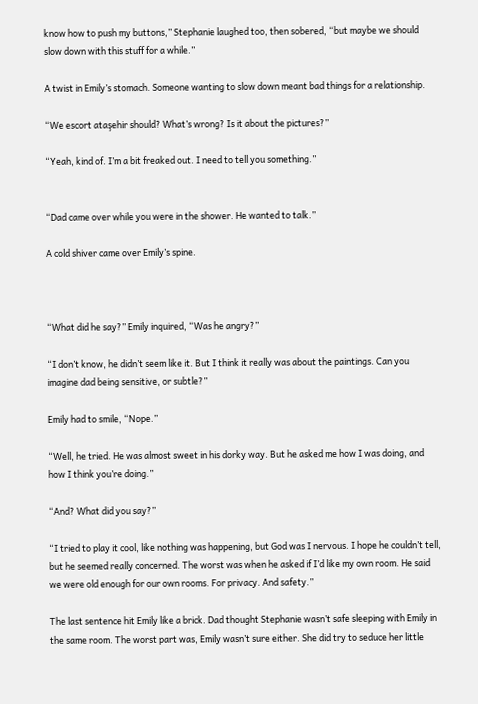know how to push my buttons,” Stephanie laughed too, then sobered, “but maybe we should slow down with this stuff for a while.”

A twist in Emily’s stomach. Someone wanting to slow down meant bad things for a relationship.

“We escort ataşehir should? What’s wrong? Is it about the pictures?”

“Yeah, kind of. I’m a bit freaked out. I need to tell you something.”


“Dad came over while you were in the shower. He wanted to talk.”

A cold shiver came over Emily’s spine.



“What did he say?” Emily inquired, “Was he angry?”

“I don’t know, he didn’t seem like it. But I think it really was about the paintings. Can you imagine dad being sensitive, or subtle?”

Emily had to smile, “Nope.”

“Well, he tried. He was almost sweet in his dorky way. But he asked me how I was doing, and how I think you’re doing.”

“And? What did you say?”

“I tried to play it cool, like nothing was happening, but God was I nervous. I hope he couldn’t tell, but he seemed really concerned. The worst was when he asked if I’d like my own room. He said we were old enough for our own rooms. For privacy. And safety.”

The last sentence hit Emily like a brick. Dad thought Stephanie wasn’t safe sleeping with Emily in the same room. The worst part was, Emily wasn’t sure either. She did try to seduce her little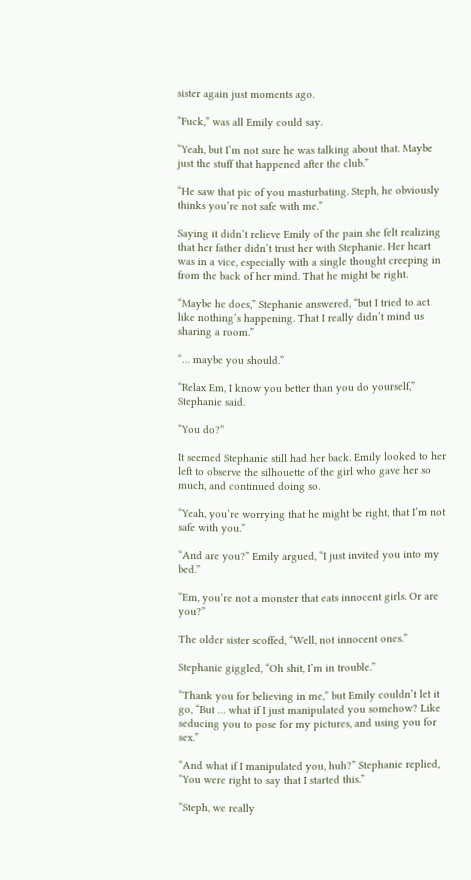sister again just moments ago.

“Fuck,” was all Emily could say.

“Yeah, but I’m not sure he was talking about that. Maybe just the stuff that happened after the club.”

“He saw that pic of you masturbating. Steph, he obviously thinks you’re not safe with me.”

Saying it didn’t relieve Emily of the pain she felt realizing that her father didn’t trust her with Stephanie. Her heart was in a vice, especially with a single thought creeping in from the back of her mind. That he might be right.

“Maybe he does,” Stephanie answered, “but I tried to act like nothing’s happening. That I really didn’t mind us sharing a room.”

“… maybe you should.”

“Relax Em, I know you better than you do yourself,” Stephanie said.

“You do?”

It seemed Stephanie still had her back. Emily looked to her left to observe the silhouette of the girl who gave her so much, and continued doing so.

“Yeah, you’re worrying that he might be right, that I’m not safe with you.”

“And are you?” Emily argued, “I just invited you into my bed.”

“Em, you’re not a monster that eats innocent girls. Or are you?”

The older sister scoffed, “Well, not innocent ones.”

Stephanie giggled, “Oh shit, I’m in trouble.”

“Thank you for believing in me,” but Emily couldn’t let it go, “But … what if I just manipulated you somehow? Like seducing you to pose for my pictures, and using you for sex.”

“And what if I manipulated you, huh?” Stephanie replied, “You were right to say that I started this.”

“Steph, we really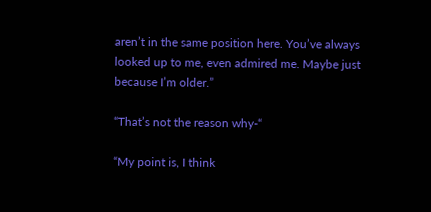aren’t in the same position here. You’ve always looked up to me, even admired me. Maybe just because I’m older.”

“That’s not the reason why-“

“My point is, I think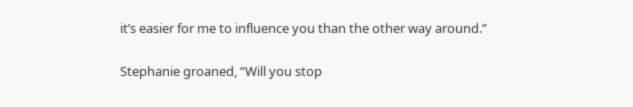it’s easier for me to influence you than the other way around.”

Stephanie groaned, “Will you stop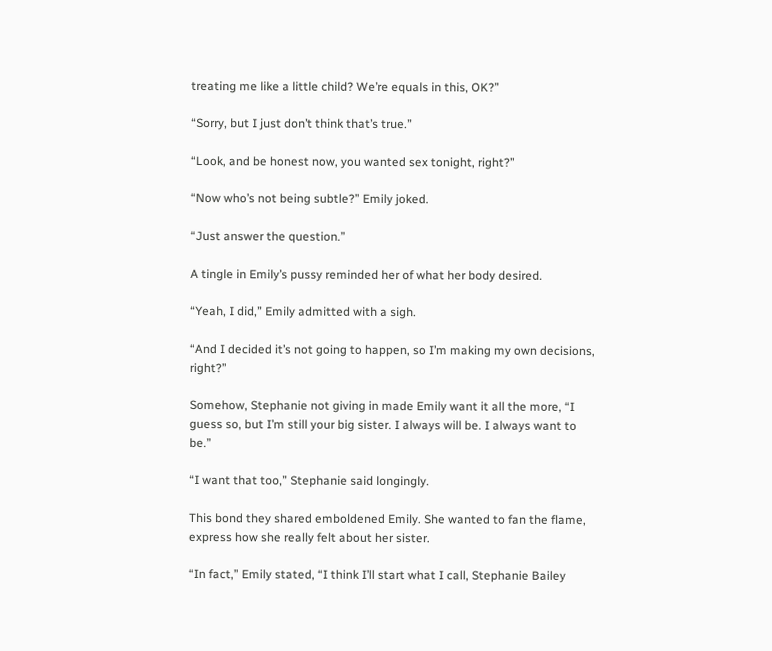treating me like a little child? We’re equals in this, OK?”

“Sorry, but I just don’t think that’s true.”

“Look, and be honest now, you wanted sex tonight, right?”

“Now who’s not being subtle?” Emily joked.

“Just answer the question.”

A tingle in Emily’s pussy reminded her of what her body desired.

“Yeah, I did,” Emily admitted with a sigh.

“And I decided it’s not going to happen, so I’m making my own decisions, right?”

Somehow, Stephanie not giving in made Emily want it all the more, “I guess so, but I’m still your big sister. I always will be. I always want to be.”

“I want that too,” Stephanie said longingly.

This bond they shared emboldened Emily. She wanted to fan the flame, express how she really felt about her sister.

“In fact,” Emily stated, “I think I’ll start what I call, Stephanie Bailey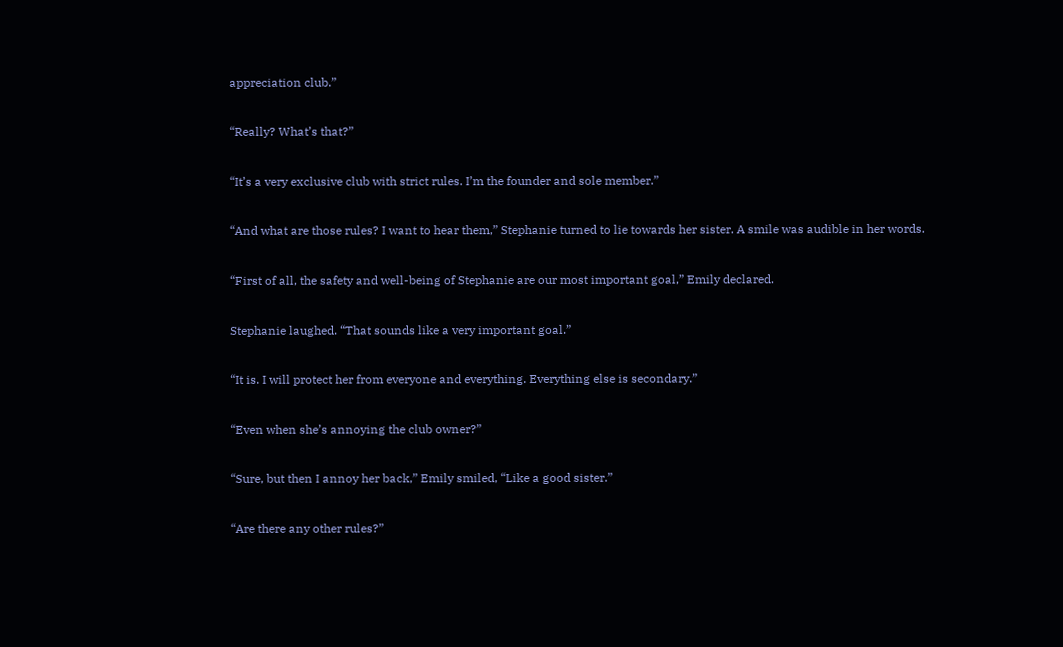appreciation club.”

“Really? What’s that?”

“It’s a very exclusive club with strict rules. I’m the founder and sole member.”

“And what are those rules? I want to hear them,” Stephanie turned to lie towards her sister. A smile was audible in her words.

“First of all, the safety and well-being of Stephanie are our most important goal,” Emily declared.

Stephanie laughed. “That sounds like a very important goal.”

“It is. I will protect her from everyone and everything. Everything else is secondary.”

“Even when she’s annoying the club owner?”

“Sure, but then I annoy her back,” Emily smiled, “Like a good sister.”

“Are there any other rules?”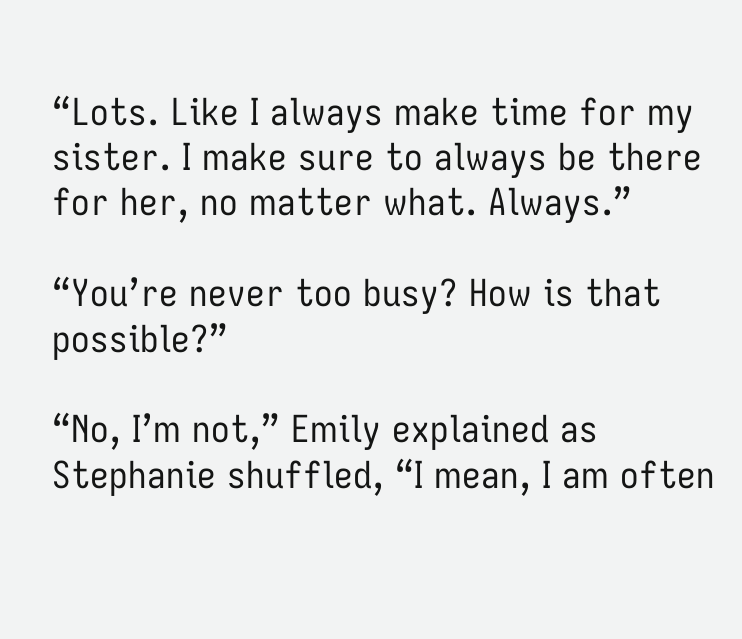“Lots. Like I always make time for my sister. I make sure to always be there for her, no matter what. Always.”

“You’re never too busy? How is that possible?”

“No, I’m not,” Emily explained as Stephanie shuffled, “I mean, I am often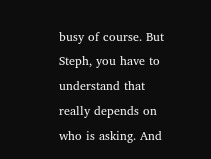busy of course. But Steph, you have to understand that really depends on who is asking. And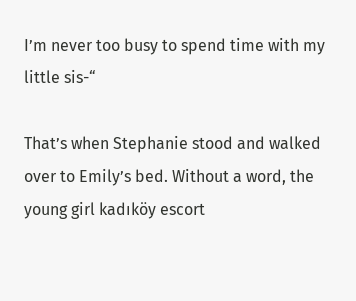I’m never too busy to spend time with my little sis-“

That’s when Stephanie stood and walked over to Emily’s bed. Without a word, the young girl kadıköy escort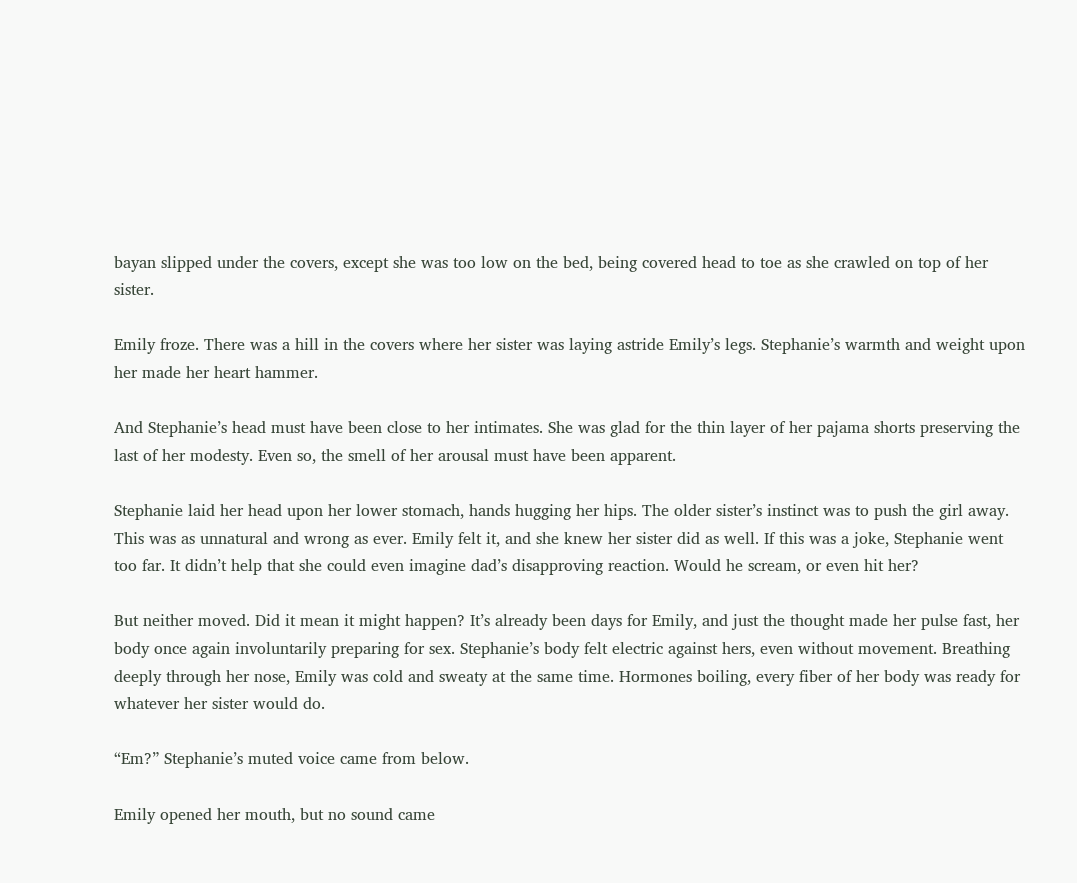bayan slipped under the covers, except she was too low on the bed, being covered head to toe as she crawled on top of her sister.

Emily froze. There was a hill in the covers where her sister was laying astride Emily’s legs. Stephanie’s warmth and weight upon her made her heart hammer.

And Stephanie’s head must have been close to her intimates. She was glad for the thin layer of her pajama shorts preserving the last of her modesty. Even so, the smell of her arousal must have been apparent.

Stephanie laid her head upon her lower stomach, hands hugging her hips. The older sister’s instinct was to push the girl away. This was as unnatural and wrong as ever. Emily felt it, and she knew her sister did as well. If this was a joke, Stephanie went too far. It didn’t help that she could even imagine dad’s disapproving reaction. Would he scream, or even hit her?

But neither moved. Did it mean it might happen? It’s already been days for Emily, and just the thought made her pulse fast, her body once again involuntarily preparing for sex. Stephanie’s body felt electric against hers, even without movement. Breathing deeply through her nose, Emily was cold and sweaty at the same time. Hormones boiling, every fiber of her body was ready for whatever her sister would do.

“Em?” Stephanie’s muted voice came from below.

Emily opened her mouth, but no sound came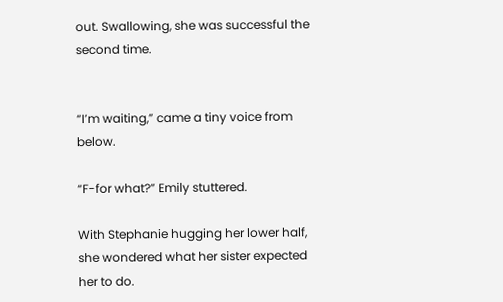out. Swallowing, she was successful the second time.


“I’m waiting,” came a tiny voice from below.

“F-for what?” Emily stuttered.

With Stephanie hugging her lower half, she wondered what her sister expected her to do.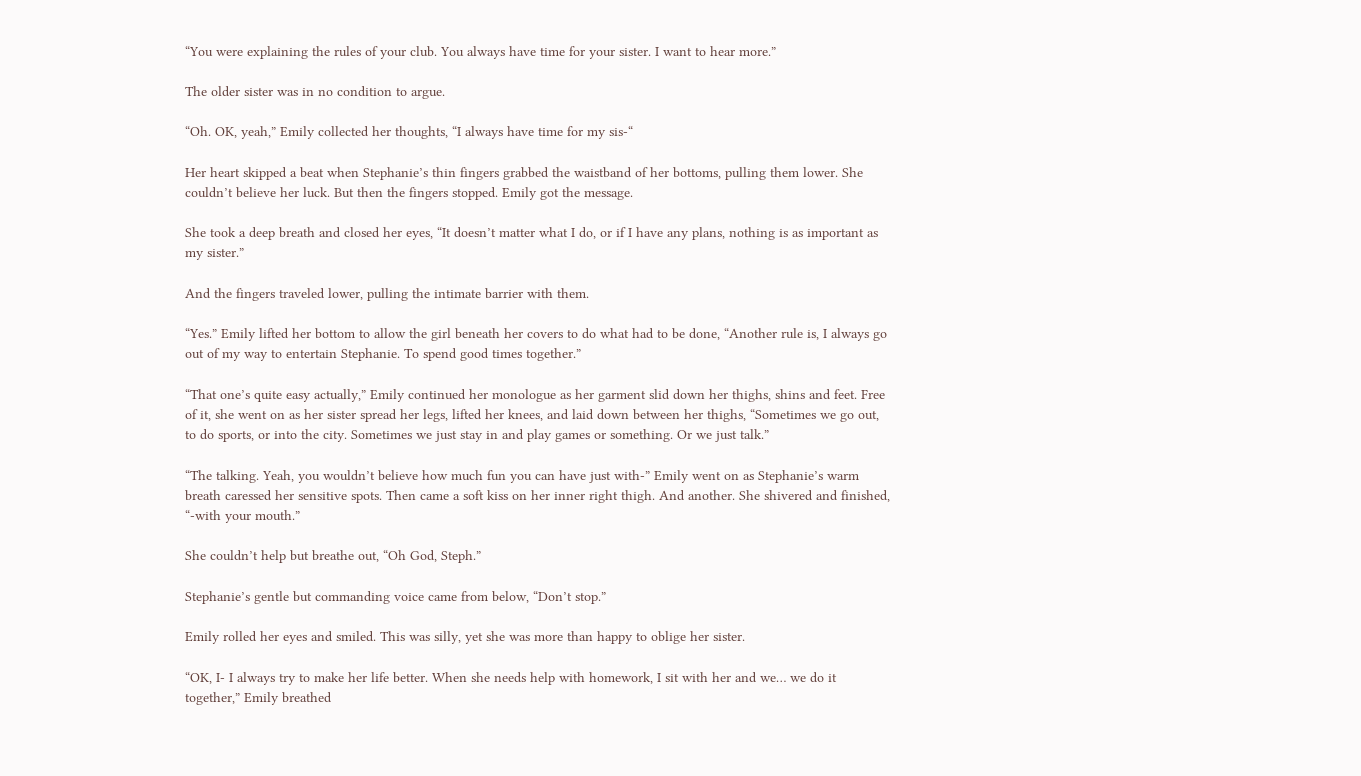“You were explaining the rules of your club. You always have time for your sister. I want to hear more.”

The older sister was in no condition to argue.

“Oh. OK, yeah,” Emily collected her thoughts, “I always have time for my sis-“

Her heart skipped a beat when Stephanie’s thin fingers grabbed the waistband of her bottoms, pulling them lower. She couldn’t believe her luck. But then the fingers stopped. Emily got the message.

She took a deep breath and closed her eyes, “It doesn’t matter what I do, or if I have any plans, nothing is as important as my sister.”

And the fingers traveled lower, pulling the intimate barrier with them.

“Yes.” Emily lifted her bottom to allow the girl beneath her covers to do what had to be done, “Another rule is, I always go out of my way to entertain Stephanie. To spend good times together.”

“That one’s quite easy actually,” Emily continued her monologue as her garment slid down her thighs, shins and feet. Free of it, she went on as her sister spread her legs, lifted her knees, and laid down between her thighs, “Sometimes we go out, to do sports, or into the city. Sometimes we just stay in and play games or something. Or we just talk.”

“The talking. Yeah, you wouldn’t believe how much fun you can have just with-” Emily went on as Stephanie’s warm breath caressed her sensitive spots. Then came a soft kiss on her inner right thigh. And another. She shivered and finished, “-with your mouth.”

She couldn’t help but breathe out, “Oh God, Steph.”

Stephanie’s gentle but commanding voice came from below, “Don’t stop.”

Emily rolled her eyes and smiled. This was silly, yet she was more than happy to oblige her sister.

“OK, I- I always try to make her life better. When she needs help with homework, I sit with her and we… we do it together,” Emily breathed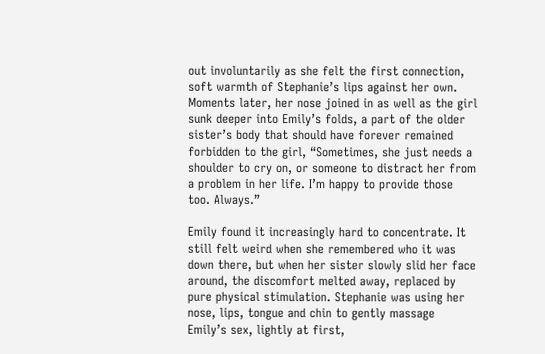out involuntarily as she felt the first connection, soft warmth of Stephanie’s lips against her own. Moments later, her nose joined in as well as the girl sunk deeper into Emily’s folds, a part of the older sister’s body that should have forever remained forbidden to the girl, “Sometimes, she just needs a shoulder to cry on, or someone to distract her from a problem in her life. I’m happy to provide those too. Always.”

Emily found it increasingly hard to concentrate. It still felt weird when she remembered who it was down there, but when her sister slowly slid her face around, the discomfort melted away, replaced by pure physical stimulation. Stephanie was using her nose, lips, tongue and chin to gently massage Emily’s sex, lightly at first,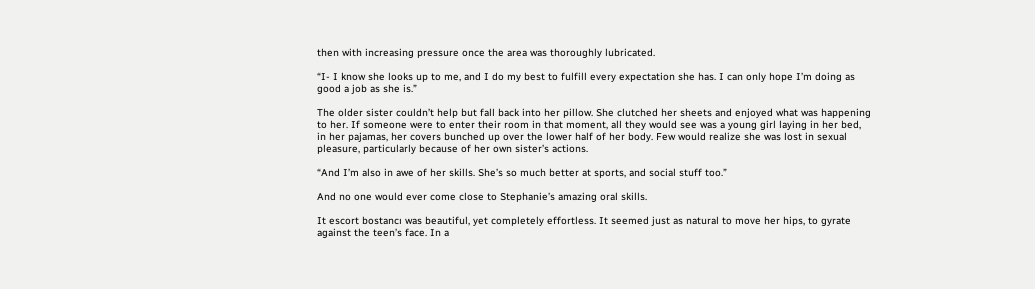then with increasing pressure once the area was thoroughly lubricated.

“I- I know she looks up to me, and I do my best to fulfill every expectation she has. I can only hope I’m doing as good a job as she is.”

The older sister couldn’t help but fall back into her pillow. She clutched her sheets and enjoyed what was happening to her. If someone were to enter their room in that moment, all they would see was a young girl laying in her bed, in her pajamas, her covers bunched up over the lower half of her body. Few would realize she was lost in sexual pleasure, particularly because of her own sister’s actions.

“And I’m also in awe of her skills. She’s so much better at sports, and social stuff too.”

And no one would ever come close to Stephanie’s amazing oral skills.

It escort bostancı was beautiful, yet completely effortless. It seemed just as natural to move her hips, to gyrate against the teen’s face. In a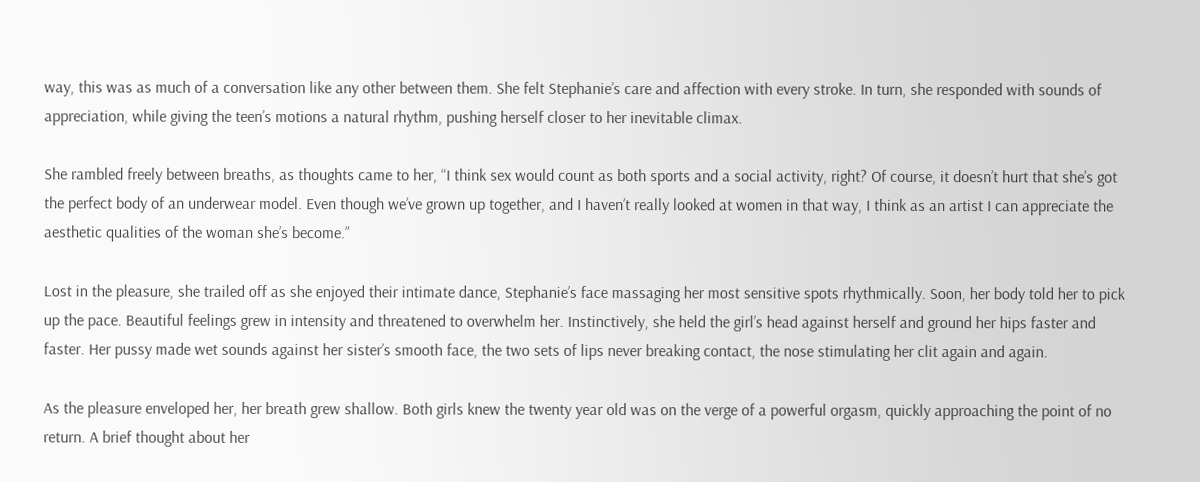way, this was as much of a conversation like any other between them. She felt Stephanie’s care and affection with every stroke. In turn, she responded with sounds of appreciation, while giving the teen’s motions a natural rhythm, pushing herself closer to her inevitable climax.

She rambled freely between breaths, as thoughts came to her, “I think sex would count as both sports and a social activity, right? Of course, it doesn’t hurt that she’s got the perfect body of an underwear model. Even though we’ve grown up together, and I haven’t really looked at women in that way, I think as an artist I can appreciate the aesthetic qualities of the woman she’s become.”

Lost in the pleasure, she trailed off as she enjoyed their intimate dance, Stephanie’s face massaging her most sensitive spots rhythmically. Soon, her body told her to pick up the pace. Beautiful feelings grew in intensity and threatened to overwhelm her. Instinctively, she held the girl’s head against herself and ground her hips faster and faster. Her pussy made wet sounds against her sister’s smooth face, the two sets of lips never breaking contact, the nose stimulating her clit again and again.

As the pleasure enveloped her, her breath grew shallow. Both girls knew the twenty year old was on the verge of a powerful orgasm, quickly approaching the point of no return. A brief thought about her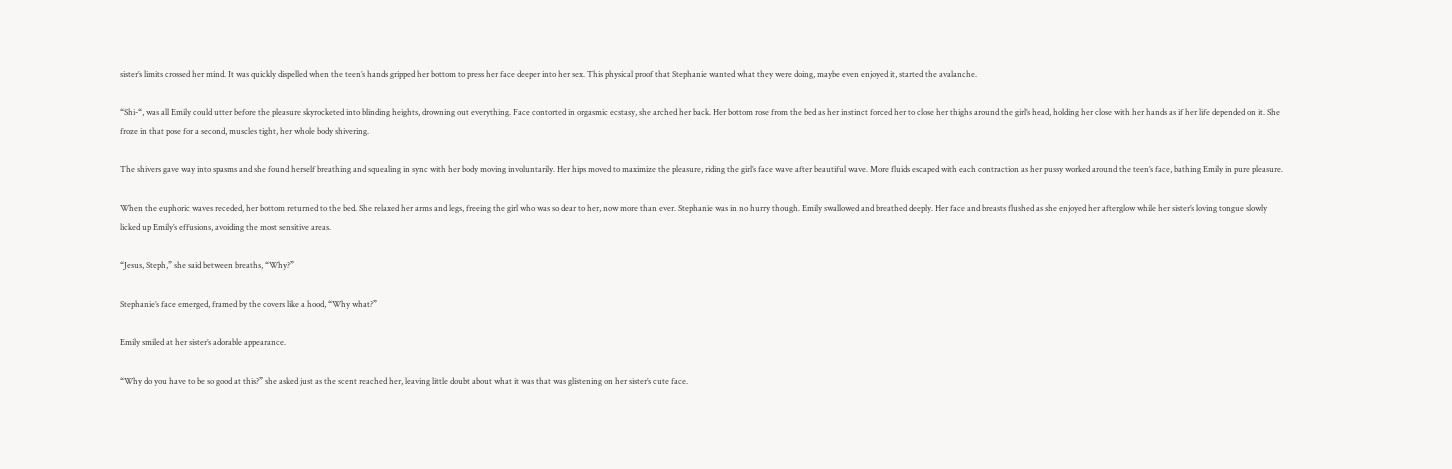sister’s limits crossed her mind. It was quickly dispelled when the teen’s hands gripped her bottom to press her face deeper into her sex. This physical proof that Stephanie wanted what they were doing, maybe even enjoyed it, started the avalanche.

“Shi-“, was all Emily could utter before the pleasure skyrocketed into blinding heights, drowning out everything. Face contorted in orgasmic ecstasy, she arched her back. Her bottom rose from the bed as her instinct forced her to close her thighs around the girl’s head, holding her close with her hands as if her life depended on it. She froze in that pose for a second, muscles tight, her whole body shivering.

The shivers gave way into spasms and she found herself breathing and squealing in sync with her body moving involuntarily. Her hips moved to maximize the pleasure, riding the girl’s face wave after beautiful wave. More fluids escaped with each contraction as her pussy worked around the teen’s face, bathing Emily in pure pleasure.

When the euphoric waves receded, her bottom returned to the bed. She relaxed her arms and legs, freeing the girl who was so dear to her, now more than ever. Stephanie was in no hurry though. Emily swallowed and breathed deeply. Her face and breasts flushed as she enjoyed her afterglow while her sister’s loving tongue slowly licked up Emily’s effusions, avoiding the most sensitive areas.

“Jesus, Steph,” she said between breaths, “Why?”

Stephanie’s face emerged, framed by the covers like a hood, “Why what?”

Emily smiled at her sister’s adorable appearance.

“Why do you have to be so good at this?” she asked just as the scent reached her, leaving little doubt about what it was that was glistening on her sister’s cute face.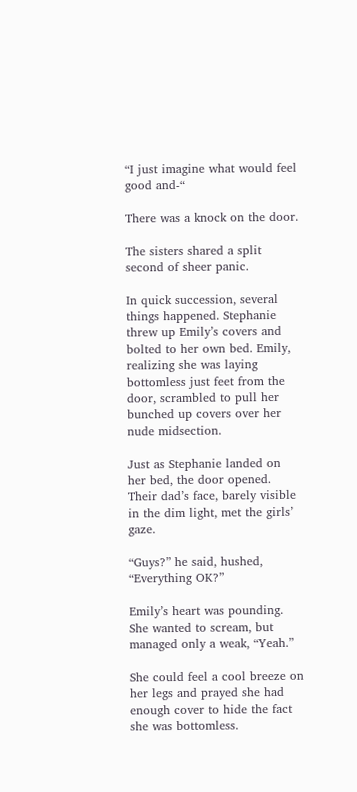“I just imagine what would feel good and-“

There was a knock on the door.

The sisters shared a split second of sheer panic.

In quick succession, several things happened. Stephanie threw up Emily’s covers and bolted to her own bed. Emily, realizing she was laying bottomless just feet from the door, scrambled to pull her bunched up covers over her nude midsection.

Just as Stephanie landed on her bed, the door opened. Their dad’s face, barely visible in the dim light, met the girls’ gaze.

“Guys?” he said, hushed, “Everything OK?”

Emily’s heart was pounding. She wanted to scream, but managed only a weak, “Yeah.”

She could feel a cool breeze on her legs and prayed she had enough cover to hide the fact she was bottomless.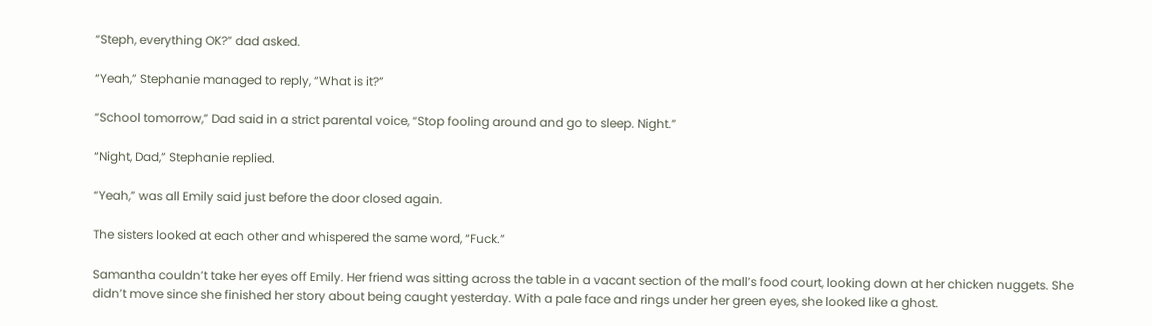“Steph, everything OK?” dad asked.

“Yeah,” Stephanie managed to reply, “What is it?”

“School tomorrow,” Dad said in a strict parental voice, “Stop fooling around and go to sleep. Night.”

“Night, Dad,” Stephanie replied.

“Yeah,” was all Emily said just before the door closed again.

The sisters looked at each other and whispered the same word, “Fuck.”

Samantha couldn’t take her eyes off Emily. Her friend was sitting across the table in a vacant section of the mall’s food court, looking down at her chicken nuggets. She didn’t move since she finished her story about being caught yesterday. With a pale face and rings under her green eyes, she looked like a ghost.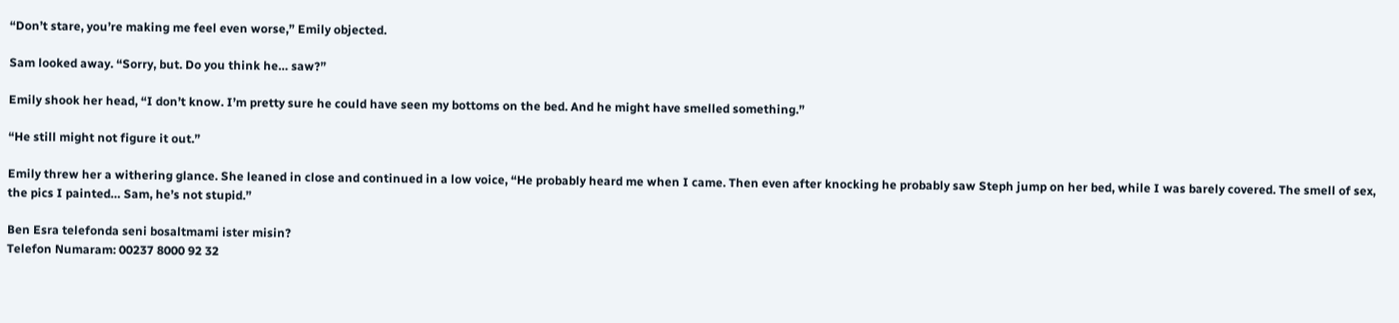“Don’t stare, you’re making me feel even worse,” Emily objected.

Sam looked away. “Sorry, but. Do you think he… saw?”

Emily shook her head, “I don’t know. I’m pretty sure he could have seen my bottoms on the bed. And he might have smelled something.”

“He still might not figure it out.”

Emily threw her a withering glance. She leaned in close and continued in a low voice, “He probably heard me when I came. Then even after knocking he probably saw Steph jump on her bed, while I was barely covered. The smell of sex, the pics I painted… Sam, he’s not stupid.”

Ben Esra telefonda seni bosaltmami ister misin?
Telefon Numaram: 00237 8000 92 32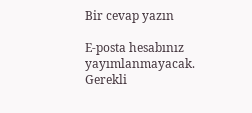Bir cevap yazın

E-posta hesabınız yayımlanmayacak. Gerekli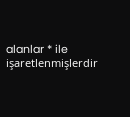alanlar * ile işaretlenmişlerdir